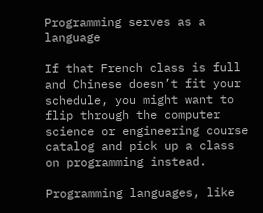Programming serves as a language

If that French class is full and Chinese doesn’t fit your schedule, you might want to flip through the computer science or engineering course catalog and pick up a class on programming instead.

Programming languages, like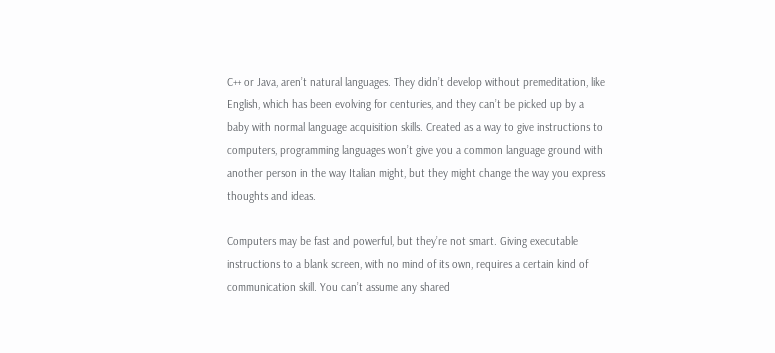C++ or Java, aren’t natural languages. They didn’t develop without premeditation, like English, which has been evolving for centuries, and they can’t be picked up by a baby with normal language acquisition skills. Created as a way to give instructions to computers, programming languages won’t give you a common language ground with another person in the way Italian might, but they might change the way you express thoughts and ideas.

Computers may be fast and powerful, but they’re not smart. Giving executable instructions to a blank screen, with no mind of its own, requires a certain kind of communication skill. You can’t assume any shared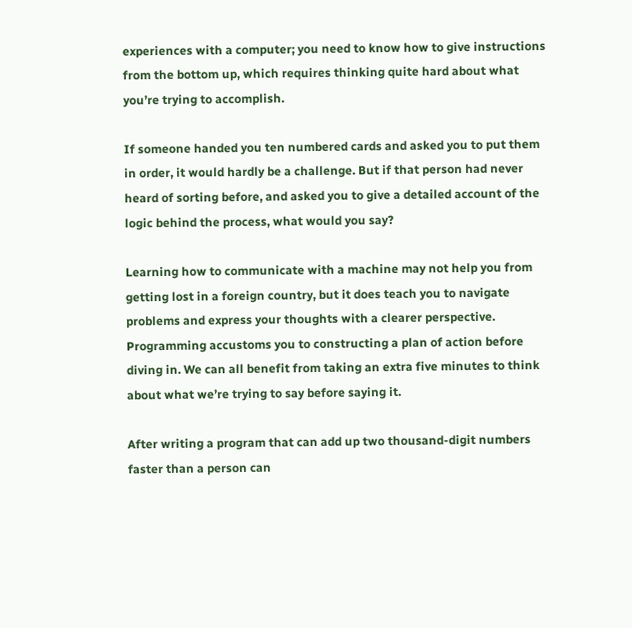experiences with a computer; you need to know how to give instructions from the bottom up, which requires thinking quite hard about what you’re trying to accomplish.

If someone handed you ten numbered cards and asked you to put them in order, it would hardly be a challenge. But if that person had never heard of sorting before, and asked you to give a detailed account of the logic behind the process, what would you say?

Learning how to communicate with a machine may not help you from getting lost in a foreign country, but it does teach you to navigate problems and express your thoughts with a clearer perspective. Programming accustoms you to constructing a plan of action before diving in. We can all benefit from taking an extra five minutes to think about what we’re trying to say before saying it.

After writing a program that can add up two thousand-digit numbers faster than a person can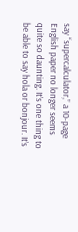say “supercalculator,” a 10-page English paper no longer seems quite so daunting. It’s one thing to be able to say hola or bonjour. It’s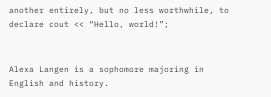another entirely, but no less worthwhile, to declare cout << “Hello, world!”;


Alexa Langen is a sophomore majoring in English and history.